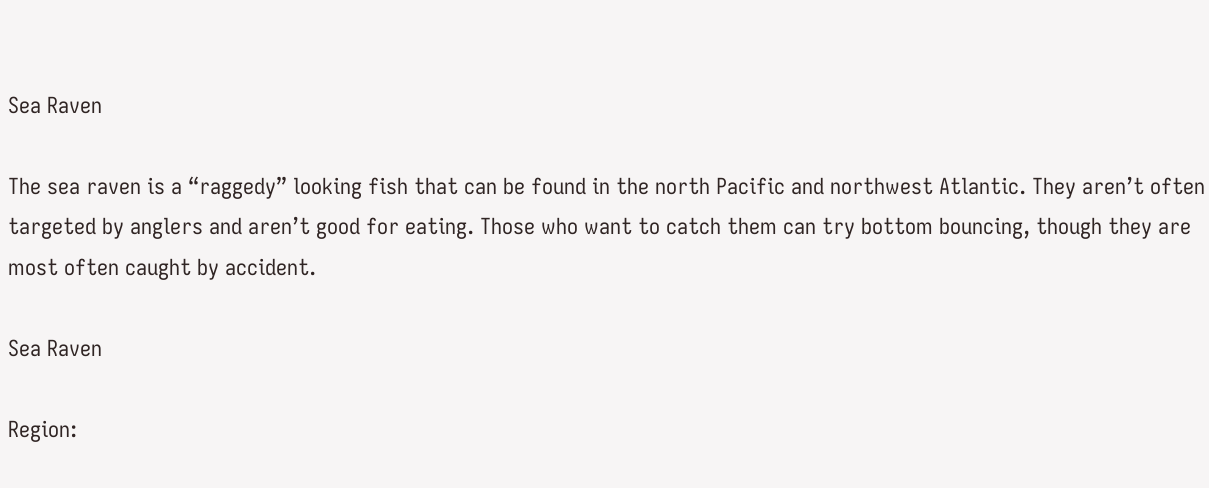Sea Raven

The sea raven is a “raggedy” looking fish that can be found in the north Pacific and northwest Atlantic. They aren’t often targeted by anglers and aren’t good for eating. Those who want to catch them can try bottom bouncing, though they are most often caught by accident.

Sea Raven

Region: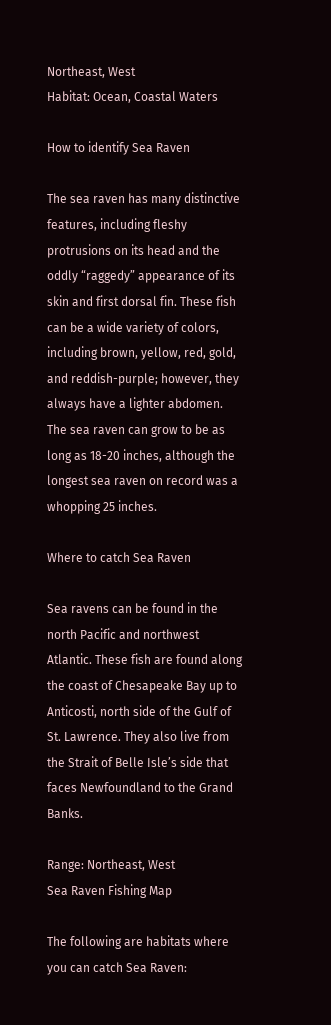Northeast, West
Habitat: Ocean, Coastal Waters

How to identify Sea Raven

The sea raven has many distinctive features, including fleshy protrusions on its head and the oddly “raggedy” appearance of its skin and first dorsal fin. These fish can be a wide variety of colors, including brown, yellow, red, gold, and reddish-purple; however, they always have a lighter abdomen. The sea raven can grow to be as long as 18-20 inches, although the longest sea raven on record was a whopping 25 inches.

Where to catch Sea Raven

Sea ravens can be found in the north Pacific and northwest Atlantic. These fish are found along the coast of Chesapeake Bay up to Anticosti, north side of the Gulf of St. Lawrence. They also live from the Strait of Belle Isle’s side that faces Newfoundland to the Grand Banks.

Range: Northeast, West
Sea Raven Fishing Map

The following are habitats where you can catch Sea Raven: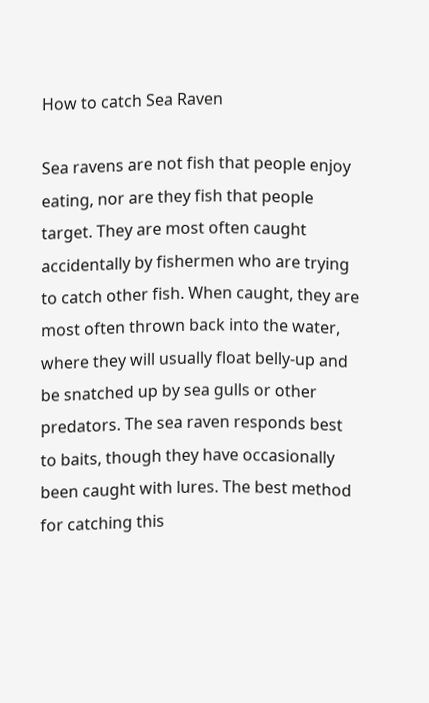How to catch Sea Raven

Sea ravens are not fish that people enjoy eating, nor are they fish that people target. They are most often caught accidentally by fishermen who are trying to catch other fish. When caught, they are most often thrown back into the water, where they will usually float belly-up and be snatched up by sea gulls or other predators. The sea raven responds best to baits, though they have occasionally been caught with lures. The best method for catching this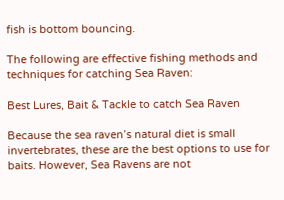fish is bottom bouncing.

The following are effective fishing methods and techniques for catching Sea Raven:

Best Lures, Bait & Tackle to catch Sea Raven

Because the sea raven’s natural diet is small invertebrates, these are the best options to use for baits. However, Sea Ravens are not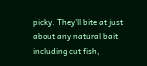picky. They’ll bite at just about any natural bait including cut fish,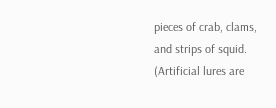pieces of crab, clams, and strips of squid. (Artificial lures are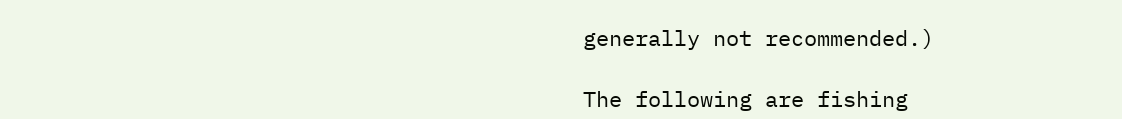generally not recommended.)

The following are fishing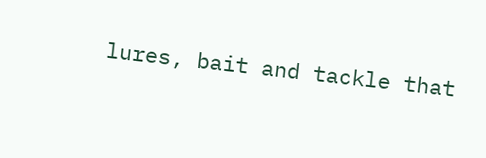lures, bait and tackle that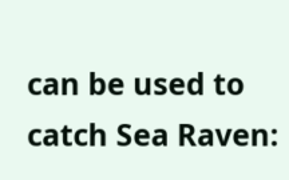can be used to catch Sea Raven: